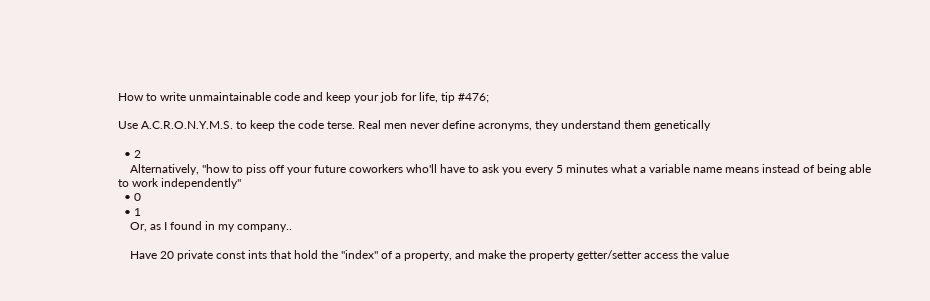How to write unmaintainable code and keep your job for life, tip #476;

Use A.C.R.O.N.Y.M.S. to keep the code terse. Real men never define acronyms, they understand them genetically

  • 2
    Alternatively, "how to piss off your future coworkers who'll have to ask you every 5 minutes what a variable name means instead of being able to work independently"
  • 0
  • 1
    Or, as I found in my company..

    Have 20 private const ints that hold the "index" of a property, and make the property getter/setter access the value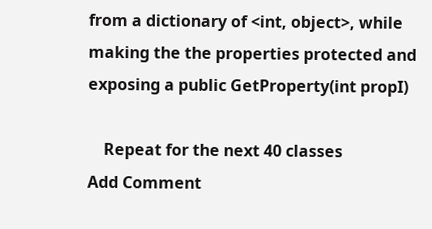from a dictionary of <int, object>, while making the the properties protected and exposing a public GetProperty(int propI)

    Repeat for the next 40 classes
Add Comment